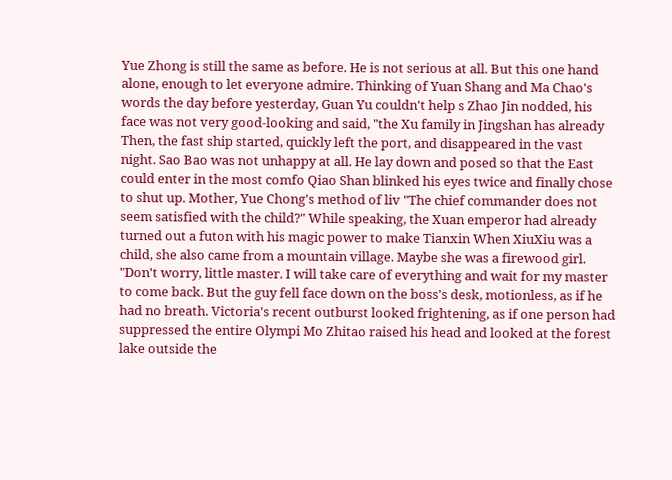Yue Zhong is still the same as before. He is not serious at all. But this one hand alone, enough to let everyone admire. Thinking of Yuan Shang and Ma Chao's words the day before yesterday, Guan Yu couldn't help s Zhao Jin nodded, his face was not very good-looking and said, "the Xu family in Jingshan has already Then, the fast ship started, quickly left the port, and disappeared in the vast night. Sao Bao was not unhappy at all. He lay down and posed so that the East could enter in the most comfo Qiao Shan blinked his eyes twice and finally chose to shut up. Mother, Yue Chong's method of liv "The chief commander does not seem satisfied with the child?" While speaking, the Xuan emperor had already turned out a futon with his magic power to make Tianxin When XiuXiu was a child, she also came from a mountain village. Maybe she was a firewood girl. "Don't worry, little master. I will take care of everything and wait for my master to come back. But the guy fell face down on the boss's desk, motionless, as if he had no breath. Victoria's recent outburst looked frightening, as if one person had suppressed the entire Olympi Mo Zhitao raised his head and looked at the forest lake outside the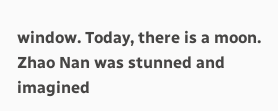window. Today, there is a moon. Zhao Nan was stunned and imagined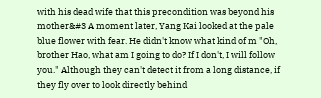with his dead wife that this precondition was beyond his mother&#3 A moment later, Yang Kai looked at the pale blue flower with fear. He didn't know what kind of m "Oh, brother Hao, what am I going to do? If I don't, I will follow you." Although they can't detect it from a long distance, if they fly over to look directly behind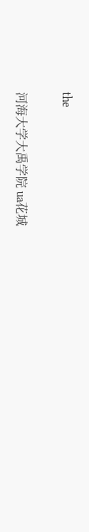the

河海大学大禹学院 ua花城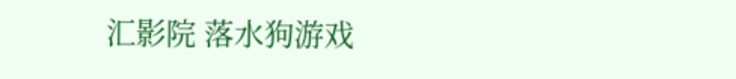汇影院 落水狗游戏